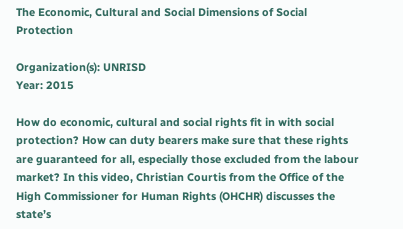The Economic, Cultural and Social Dimensions of Social Protection

Organization(s): UNRISD
Year: 2015

How do economic, cultural and social rights fit in with social protection? How can duty bearers make sure that these rights are guaranteed for all, especially those excluded from the labour market? In this video, Christian Courtis from the Office of the High Commissioner for Human Rights (OHCHR) discusses the state’s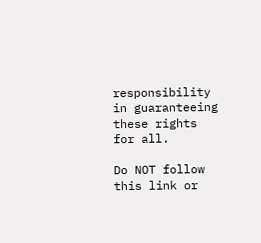responsibility in guaranteeing these rights for all.

Do NOT follow this link or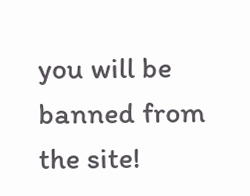you will be banned from the site!